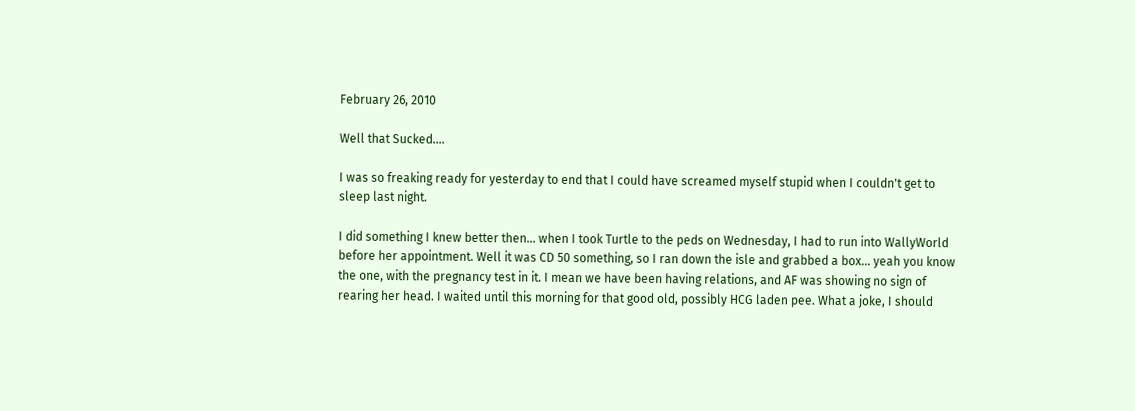February 26, 2010

Well that Sucked....

I was so freaking ready for yesterday to end that I could have screamed myself stupid when I couldn't get to sleep last night.

I did something I knew better then... when I took Turtle to the peds on Wednesday, I had to run into WallyWorld before her appointment. Well it was CD 50 something, so I ran down the isle and grabbed a box... yeah you know the one, with the pregnancy test in it. I mean we have been having relations, and AF was showing no sign of rearing her head. I waited until this morning for that good old, possibly HCG laden pee. What a joke, I should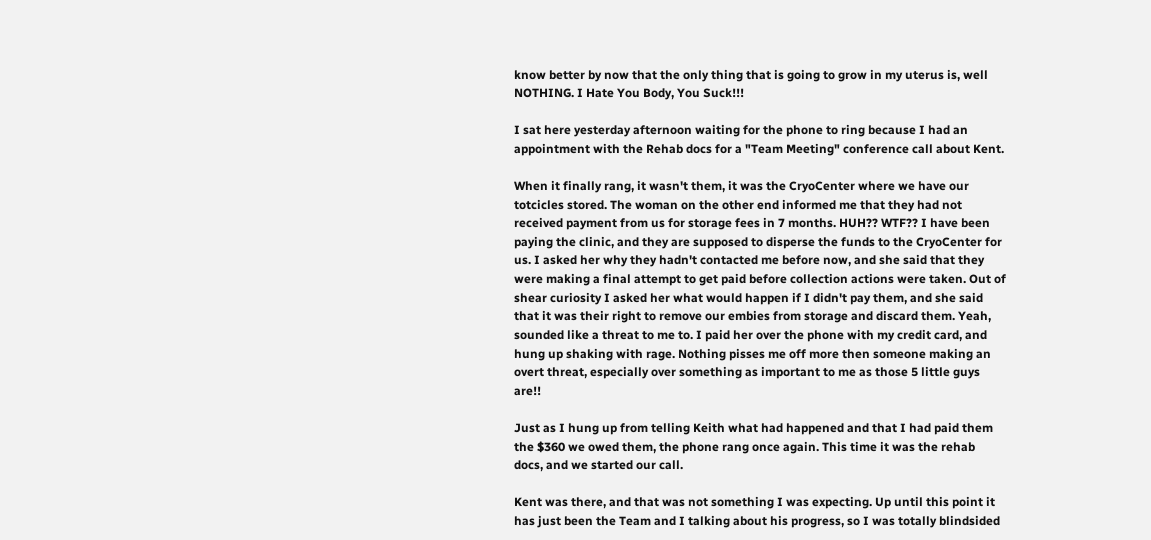know better by now that the only thing that is going to grow in my uterus is, well NOTHING. I Hate You Body, You Suck!!!

I sat here yesterday afternoon waiting for the phone to ring because I had an appointment with the Rehab docs for a "Team Meeting" conference call about Kent.

When it finally rang, it wasn't them, it was the CryoCenter where we have our totcicles stored. The woman on the other end informed me that they had not received payment from us for storage fees in 7 months. HUH?? WTF?? I have been paying the clinic, and they are supposed to disperse the funds to the CryoCenter for us. I asked her why they hadn't contacted me before now, and she said that they were making a final attempt to get paid before collection actions were taken. Out of shear curiosity I asked her what would happen if I didn't pay them, and she said that it was their right to remove our embies from storage and discard them. Yeah, sounded like a threat to me to. I paid her over the phone with my credit card, and hung up shaking with rage. Nothing pisses me off more then someone making an overt threat, especially over something as important to me as those 5 little guys are!!

Just as I hung up from telling Keith what had happened and that I had paid them the $360 we owed them, the phone rang once again. This time it was the rehab docs, and we started our call.

Kent was there, and that was not something I was expecting. Up until this point it has just been the Team and I talking about his progress, so I was totally blindsided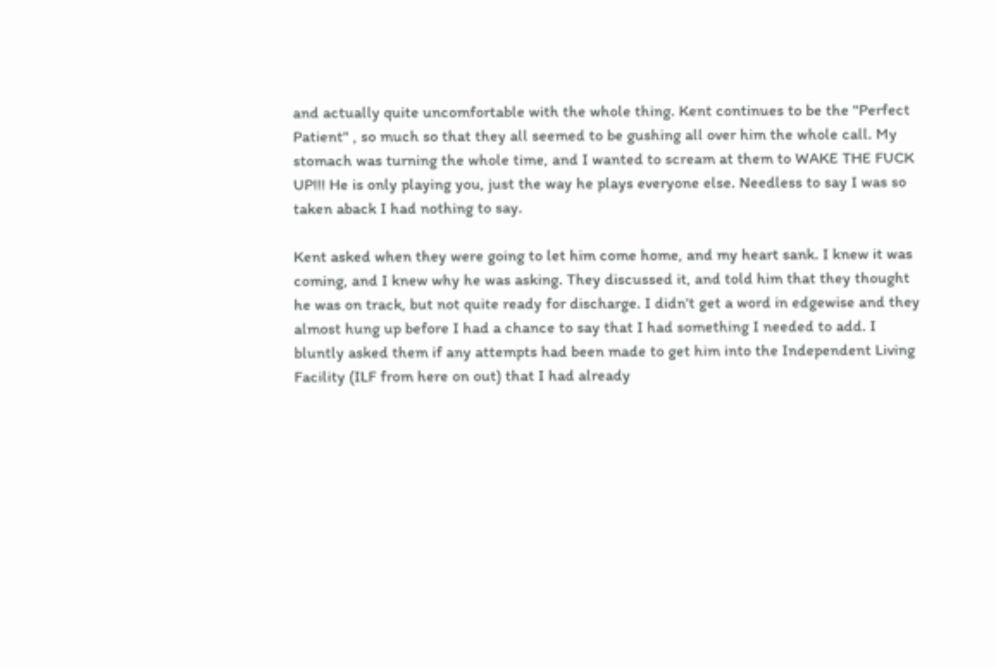and actually quite uncomfortable with the whole thing. Kent continues to be the "Perfect Patient" , so much so that they all seemed to be gushing all over him the whole call. My stomach was turning the whole time, and I wanted to scream at them to WAKE THE FUCK UP!!! He is only playing you, just the way he plays everyone else. Needless to say I was so taken aback I had nothing to say.

Kent asked when they were going to let him come home, and my heart sank. I knew it was coming, and I knew why he was asking. They discussed it, and told him that they thought he was on track, but not quite ready for discharge. I didn't get a word in edgewise and they almost hung up before I had a chance to say that I had something I needed to add. I bluntly asked them if any attempts had been made to get him into the Independent Living Facility (ILF from here on out) that I had already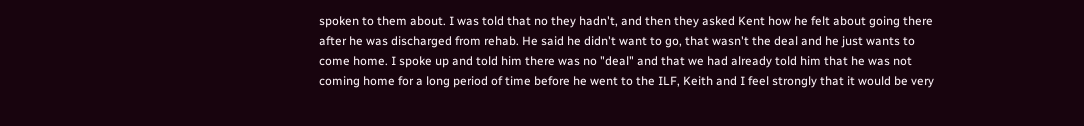spoken to them about. I was told that no they hadn't, and then they asked Kent how he felt about going there after he was discharged from rehab. He said he didn't want to go, that wasn't the deal and he just wants to come home. I spoke up and told him there was no "deal" and that we had already told him that he was not coming home for a long period of time before he went to the ILF, Keith and I feel strongly that it would be very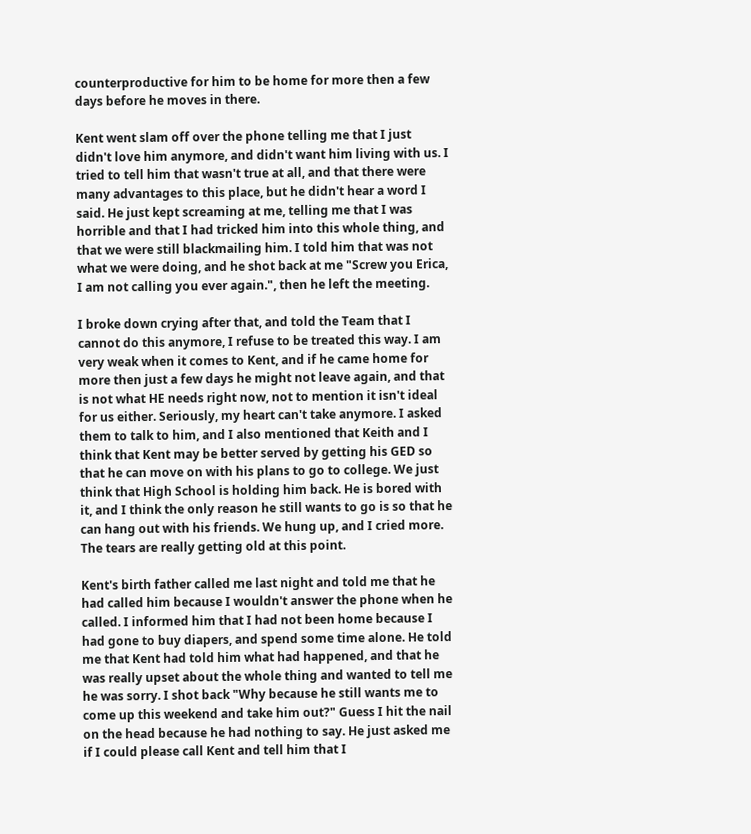counterproductive for him to be home for more then a few days before he moves in there.

Kent went slam off over the phone telling me that I just didn't love him anymore, and didn't want him living with us. I tried to tell him that wasn't true at all, and that there were many advantages to this place, but he didn't hear a word I said. He just kept screaming at me, telling me that I was horrible and that I had tricked him into this whole thing, and that we were still blackmailing him. I told him that was not what we were doing, and he shot back at me "Screw you Erica, I am not calling you ever again.", then he left the meeting.

I broke down crying after that, and told the Team that I cannot do this anymore, I refuse to be treated this way. I am very weak when it comes to Kent, and if he came home for more then just a few days he might not leave again, and that is not what HE needs right now, not to mention it isn't ideal for us either. Seriously, my heart can't take anymore. I asked them to talk to him, and I also mentioned that Keith and I think that Kent may be better served by getting his GED so that he can move on with his plans to go to college. We just think that High School is holding him back. He is bored with it, and I think the only reason he still wants to go is so that he can hang out with his friends. We hung up, and I cried more. The tears are really getting old at this point.

Kent's birth father called me last night and told me that he had called him because I wouldn't answer the phone when he called. I informed him that I had not been home because I had gone to buy diapers, and spend some time alone. He told me that Kent had told him what had happened, and that he was really upset about the whole thing and wanted to tell me he was sorry. I shot back "Why because he still wants me to come up this weekend and take him out?" Guess I hit the nail on the head because he had nothing to say. He just asked me if I could please call Kent and tell him that I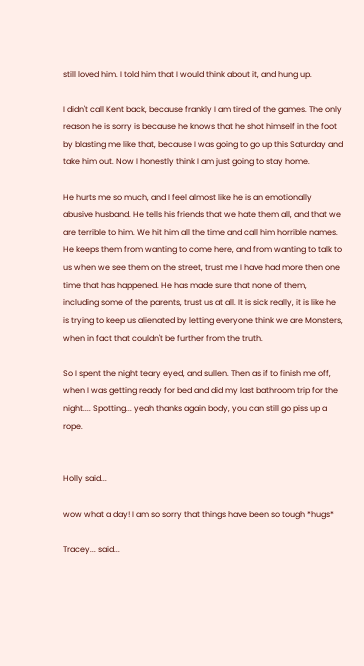still loved him. I told him that I would think about it, and hung up.

I didn't call Kent back, because frankly I am tired of the games. The only reason he is sorry is because he knows that he shot himself in the foot by blasting me like that, because I was going to go up this Saturday and take him out. Now I honestly think I am just going to stay home.

He hurts me so much, and I feel almost like he is an emotionally abusive husband. He tells his friends that we hate them all, and that we are terrible to him. We hit him all the time and call him horrible names. He keeps them from wanting to come here, and from wanting to talk to us when we see them on the street, trust me I have had more then one time that has happened. He has made sure that none of them, including some of the parents, trust us at all. It is sick really, it is like he is trying to keep us alienated by letting everyone think we are Monsters, when in fact that couldn't be further from the truth.

So I spent the night teary eyed, and sullen. Then as if to finish me off, when I was getting ready for bed and did my last bathroom trip for the night.... Spotting... yeah thanks again body, you can still go piss up a rope.


Holly said...

wow what a day! I am so sorry that things have been so tough *hugs*

Tracey... said...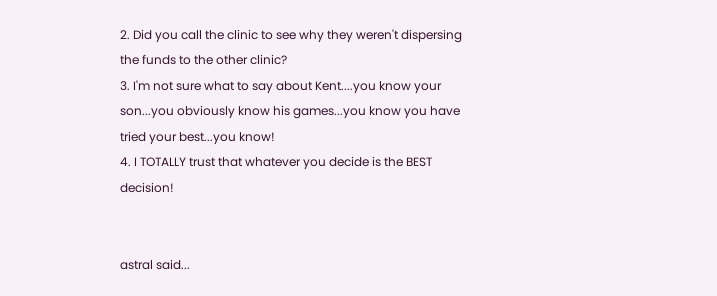2. Did you call the clinic to see why they weren't dispersing the funds to the other clinic?
3. I'm not sure what to say about Kent....you know your son...you obviously know his games...you know you have tried your best...you know!
4. I TOTALLY trust that whatever you decide is the BEST decision!


astral said...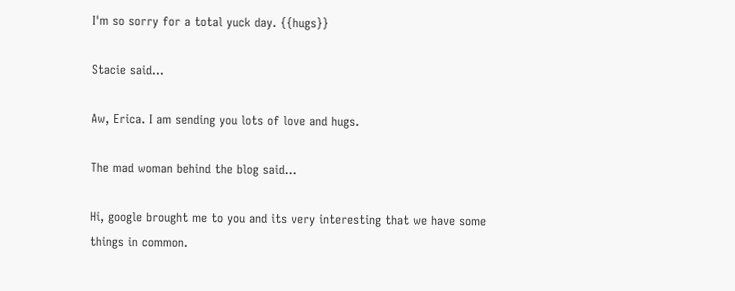I'm so sorry for a total yuck day. {{hugs}}

Stacie said...

Aw, Erica. I am sending you lots of love and hugs.

The mad woman behind the blog said...

Hi, google brought me to you and its very interesting that we have some things in common.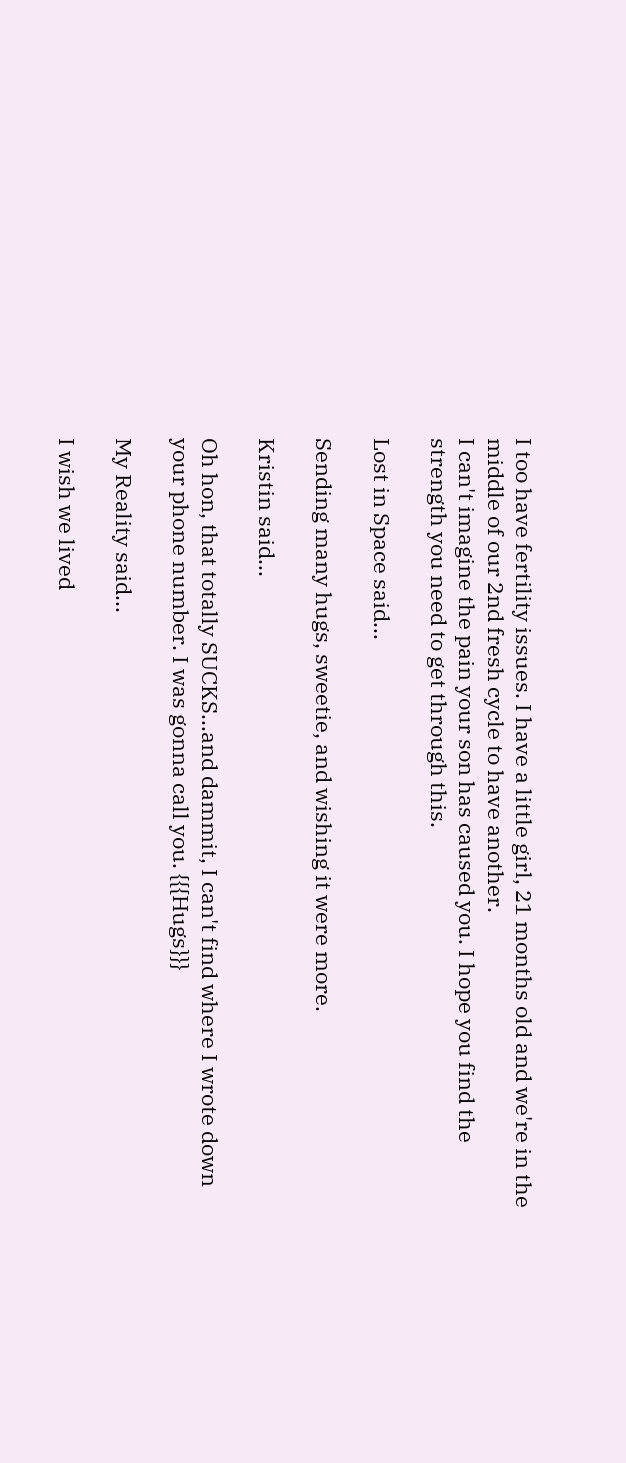I too have fertility issues. I have a little girl, 21 months old and we're in the middle of our 2nd fresh cycle to have another.
I can't imagine the pain your son has caused you. I hope you find the strength you need to get through this.

Lost in Space said...

Sending many hugs, sweetie, and wishing it were more.

Kristin said...

Oh hon, that totally SUCKS...and dammit, I can't find where I wrote down your phone number. I was gonna call you. {{{Hugs}}}

My Reality said...

I wish we lived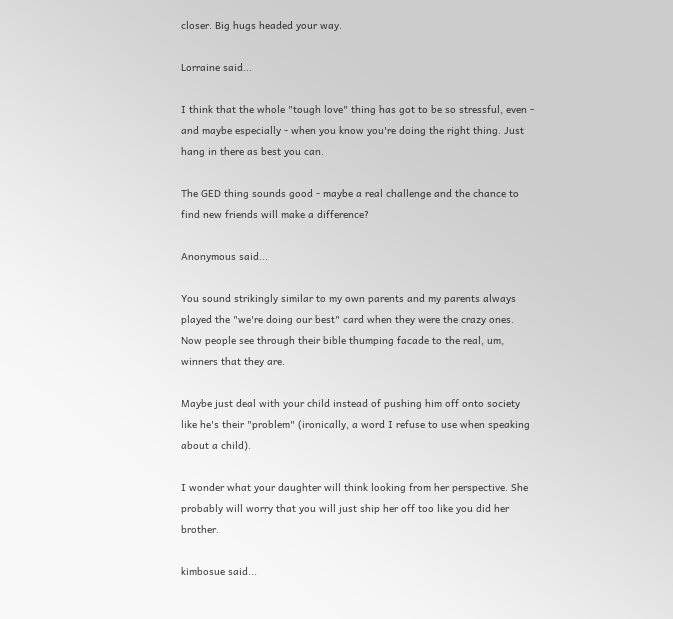closer. Big hugs headed your way.

Lorraine said...

I think that the whole "tough love" thing has got to be so stressful, even - and maybe especially - when you know you're doing the right thing. Just hang in there as best you can.

The GED thing sounds good - maybe a real challenge and the chance to find new friends will make a difference?

Anonymous said...

You sound strikingly similar to my own parents and my parents always played the "we're doing our best" card when they were the crazy ones. Now people see through their bible thumping facade to the real, um, winners that they are.

Maybe just deal with your child instead of pushing him off onto society like he's their "problem" (ironically, a word I refuse to use when speaking about a child).

I wonder what your daughter will think looking from her perspective. She probably will worry that you will just ship her off too like you did her brother.

kimbosue said...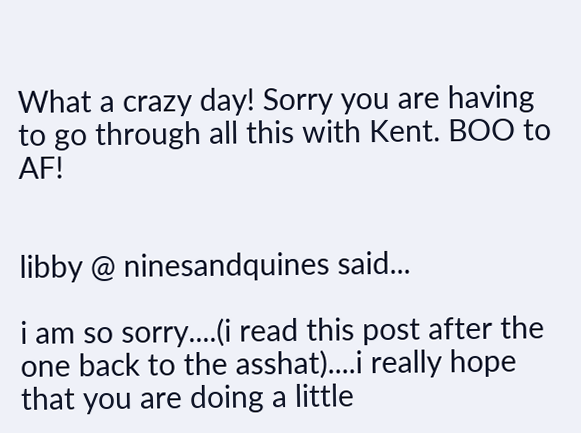What a crazy day! Sorry you are having to go through all this with Kent. BOO to AF!


libby @ ninesandquines said...

i am so sorry....(i read this post after the one back to the asshat)....i really hope that you are doing a little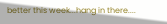better this week...hang in there....